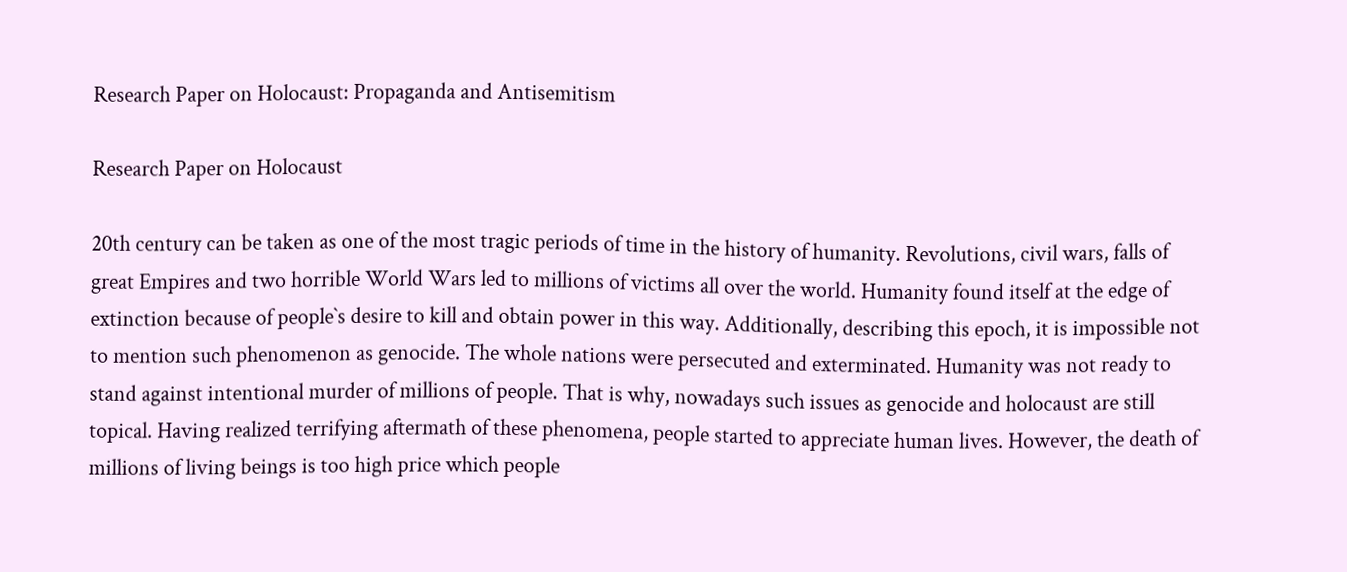Research Paper on Holocaust: Propaganda and Antisemitism

Research Paper on Holocaust

20th century can be taken as one of the most tragic periods of time in the history of humanity. Revolutions, civil wars, falls of great Empires and two horrible World Wars led to millions of victims all over the world. Humanity found itself at the edge of extinction because of people`s desire to kill and obtain power in this way. Additionally, describing this epoch, it is impossible not to mention such phenomenon as genocide. The whole nations were persecuted and exterminated. Humanity was not ready to stand against intentional murder of millions of people. That is why, nowadays such issues as genocide and holocaust are still topical. Having realized terrifying aftermath of these phenomena, people started to appreciate human lives. However, the death of millions of living beings is too high price which people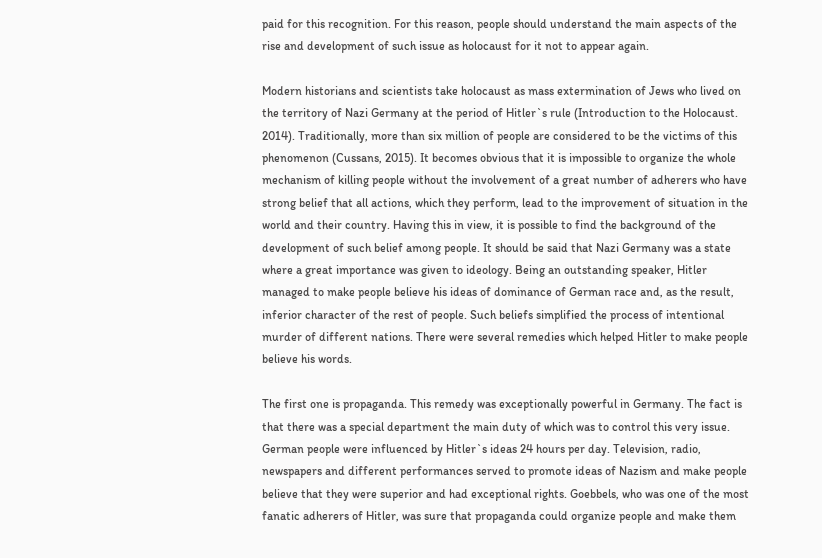paid for this recognition. For this reason, people should understand the main aspects of the rise and development of such issue as holocaust for it not to appear again.

Modern historians and scientists take holocaust as mass extermination of Jews who lived on the territory of Nazi Germany at the period of Hitler`s rule (Introduction to the Holocaust. 2014). Traditionally, more than six million of people are considered to be the victims of this phenomenon (Cussans, 2015). It becomes obvious that it is impossible to organize the whole mechanism of killing people without the involvement of a great number of adherers who have strong belief that all actions, which they perform, lead to the improvement of situation in the world and their country. Having this in view, it is possible to find the background of the development of such belief among people. It should be said that Nazi Germany was a state where a great importance was given to ideology. Being an outstanding speaker, Hitler managed to make people believe his ideas of dominance of German race and, as the result, inferior character of the rest of people. Such beliefs simplified the process of intentional murder of different nations. There were several remedies which helped Hitler to make people believe his words.

The first one is propaganda. This remedy was exceptionally powerful in Germany. The fact is that there was a special department the main duty of which was to control this very issue. German people were influenced by Hitler`s ideas 24 hours per day. Television, radio, newspapers and different performances served to promote ideas of Nazism and make people believe that they were superior and had exceptional rights. Goebbels, who was one of the most fanatic adherers of Hitler, was sure that propaganda could organize people and make them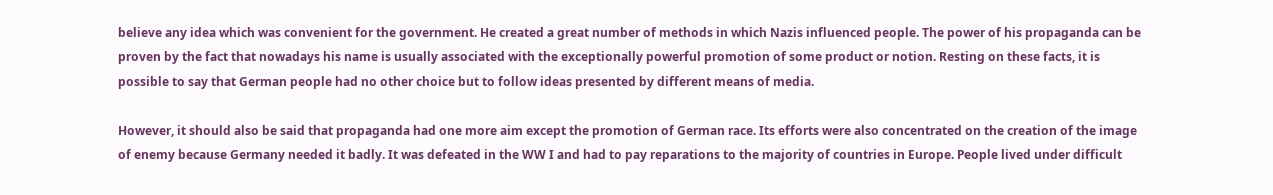believe any idea which was convenient for the government. He created a great number of methods in which Nazis influenced people. The power of his propaganda can be proven by the fact that nowadays his name is usually associated with the exceptionally powerful promotion of some product or notion. Resting on these facts, it is possible to say that German people had no other choice but to follow ideas presented by different means of media.

However, it should also be said that propaganda had one more aim except the promotion of German race. Its efforts were also concentrated on the creation of the image of enemy because Germany needed it badly. It was defeated in the WW I and had to pay reparations to the majority of countries in Europe. People lived under difficult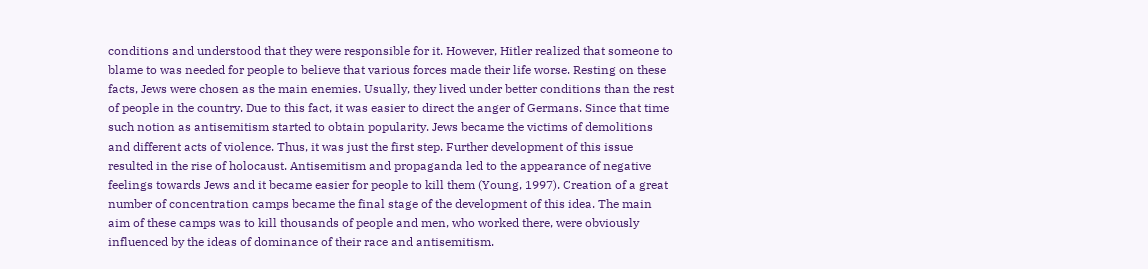conditions and understood that they were responsible for it. However, Hitler realized that someone to blame to was needed for people to believe that various forces made their life worse. Resting on these facts, Jews were chosen as the main enemies. Usually, they lived under better conditions than the rest of people in the country. Due to this fact, it was easier to direct the anger of Germans. Since that time such notion as antisemitism started to obtain popularity. Jews became the victims of demolitions and different acts of violence. Thus, it was just the first step. Further development of this issue resulted in the rise of holocaust. Antisemitism and propaganda led to the appearance of negative feelings towards Jews and it became easier for people to kill them (Young, 1997). Creation of a great number of concentration camps became the final stage of the development of this idea. The main aim of these camps was to kill thousands of people and men, who worked there, were obviously influenced by the ideas of dominance of their race and antisemitism.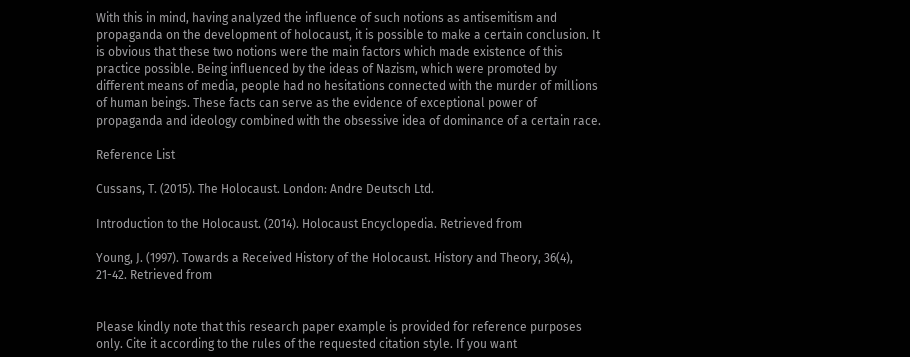With this in mind, having analyzed the influence of such notions as antisemitism and propaganda on the development of holocaust, it is possible to make a certain conclusion. It is obvious that these two notions were the main factors which made existence of this practice possible. Being influenced by the ideas of Nazism, which were promoted by different means of media, people had no hesitations connected with the murder of millions of human beings. These facts can serve as the evidence of exceptional power of propaganda and ideology combined with the obsessive idea of dominance of a certain race.

Reference List

Cussans, T. (2015). The Holocaust. London: Andre Deutsch Ltd.

Introduction to the Holocaust. (2014). Holocaust Encyclopedia. Retrieved from

Young, J. (1997). Towards a Received History of the Holocaust. History and Theory, 36(4), 21-42. Retrieved from


Please kindly note that this research paper example is provided for reference purposes only. Cite it according to the rules of the requested citation style. If you want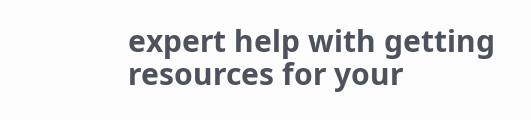expert help with getting resources for your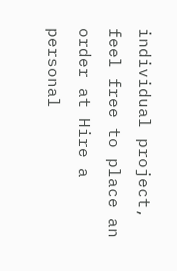individual project, feel free to place an order at Hire a personal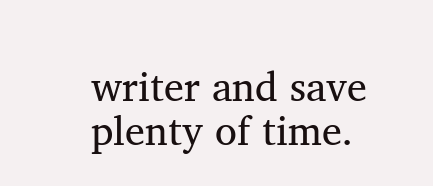writer and save plenty of time.